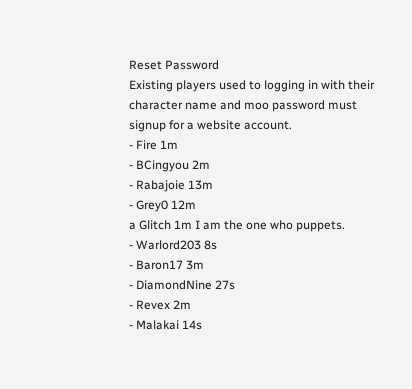Reset Password
Existing players used to logging in with their character name and moo password must signup for a website account.
- Fire 1m
- BCingyou 2m
- Rabajoie 13m
- Grey0 12m
a Glitch 1m I am the one who puppets.
- Warlord203 8s
- Baron17 3m
- DiamondNine 27s
- Revex 2m
- Malakai 14s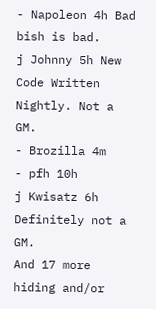- Napoleon 4h Bad bish is bad.
j Johnny 5h New Code Written Nightly. Not a GM.
- Brozilla 4m
- pfh 10h
j Kwisatz 6h Definitely not a GM.
And 17 more hiding and/or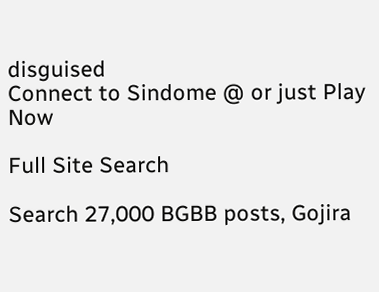disguised
Connect to Sindome @ or just Play Now

Full Site Search

Search 27,000 BGBB posts, Gojira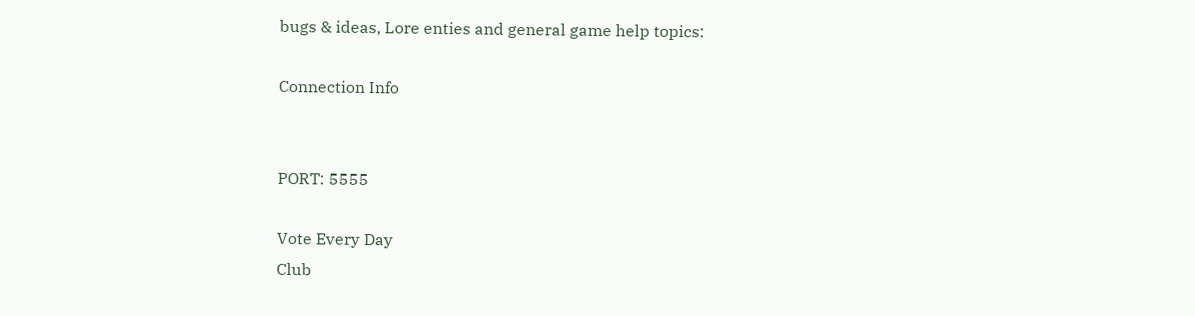bugs & ideas, Lore enties and general game help topics:

Connection Info


PORT: 5555

Vote Every Day
Club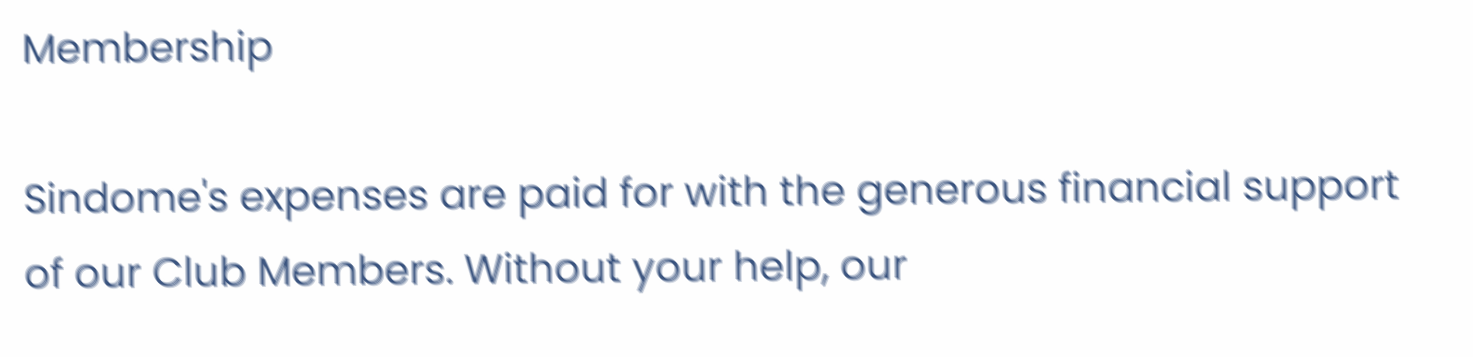Membership

Sindome's expenses are paid for with the generous financial support of our Club Members. Without your help, our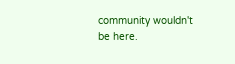community wouldn't be here.